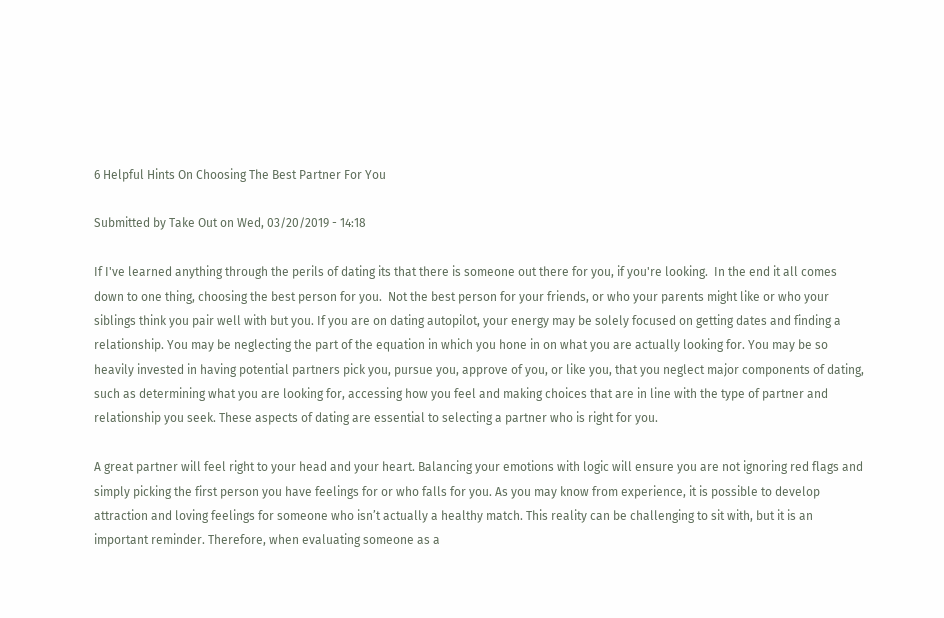6 Helpful Hints On Choosing The Best Partner For You

Submitted by Take Out on Wed, 03/20/2019 - 14:18

If I've learned anything through the perils of dating its that there is someone out there for you, if you're looking.  In the end it all comes down to one thing, choosing the best person for you.  Not the best person for your friends, or who your parents might like or who your siblings think you pair well with but you. If you are on dating autopilot, your energy may be solely focused on getting dates and finding a relationship. You may be neglecting the part of the equation in which you hone in on what you are actually looking for. You may be so heavily invested in having potential partners pick you, pursue you, approve of you, or like you, that you neglect major components of dating, such as determining what you are looking for, accessing how you feel and making choices that are in line with the type of partner and relationship you seek. These aspects of dating are essential to selecting a partner who is right for you.

A great partner will feel right to your head and your heart. Balancing your emotions with logic will ensure you are not ignoring red flags and simply picking the first person you have feelings for or who falls for you. As you may know from experience, it is possible to develop attraction and loving feelings for someone who isn’t actually a healthy match. This reality can be challenging to sit with, but it is an important reminder. Therefore, when evaluating someone as a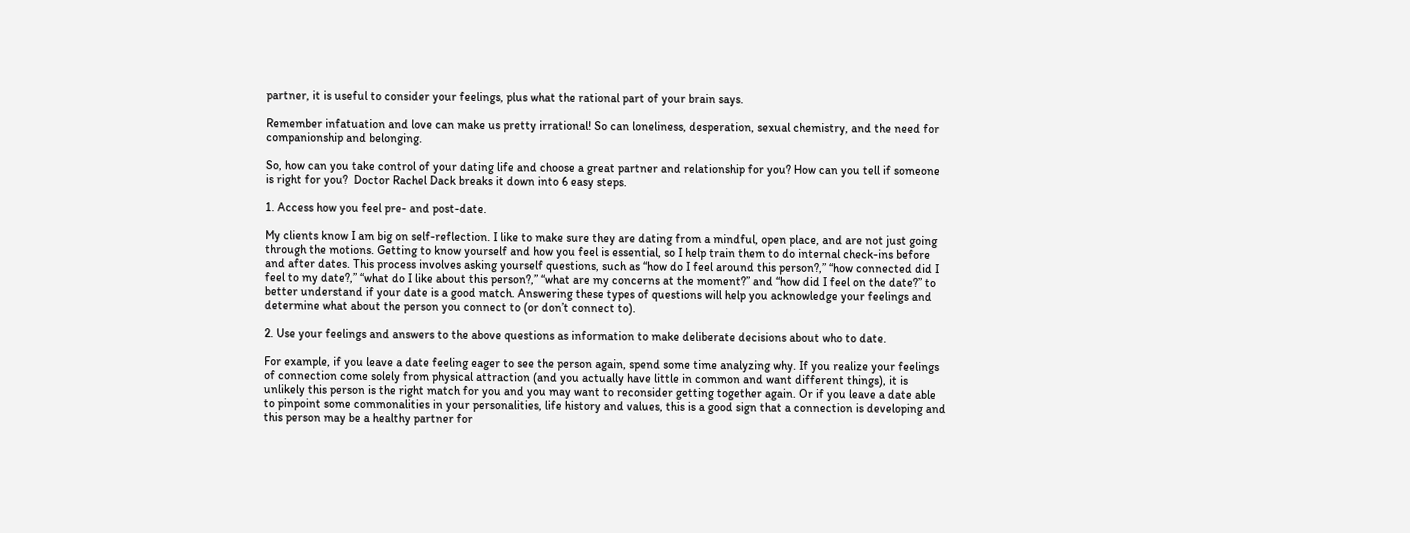partner, it is useful to consider your feelings, plus what the rational part of your brain says.

Remember infatuation and love can make us pretty irrational! So can loneliness, desperation, sexual chemistry, and the need for companionship and belonging.

So, how can you take control of your dating life and choose a great partner and relationship for you? How can you tell if someone is right for you?  Doctor Rachel Dack breaks it down into 6 easy steps.

1. Access how you feel pre- and post-date.

My clients know I am big on self-reflection. I like to make sure they are dating from a mindful, open place, and are not just going through the motions. Getting to know yourself and how you feel is essential, so I help train them to do internal check-ins before and after dates. This process involves asking yourself questions, such as “how do I feel around this person?,” “how connected did I feel to my date?,” “what do I like about this person?,” “what are my concerns at the moment?” and “how did I feel on the date?” to better understand if your date is a good match. Answering these types of questions will help you acknowledge your feelings and determine what about the person you connect to (or don’t connect to).

2. Use your feelings and answers to the above questions as information to make deliberate decisions about who to date.

For example, if you leave a date feeling eager to see the person again, spend some time analyzing why. If you realize your feelings of connection come solely from physical attraction (and you actually have little in common and want different things), it is unlikely this person is the right match for you and you may want to reconsider getting together again. Or if you leave a date able to pinpoint some commonalities in your personalities, life history and values, this is a good sign that a connection is developing and this person may be a healthy partner for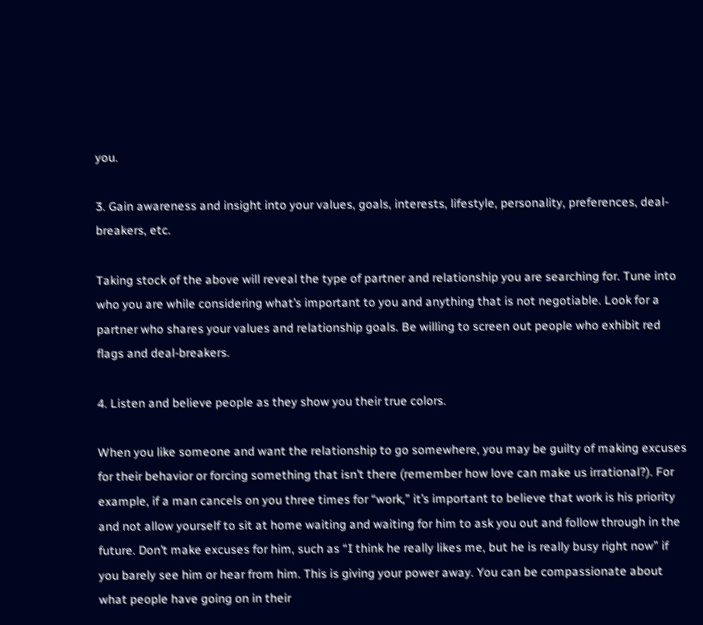you.

3. Gain awareness and insight into your values, goals, interests, lifestyle, personality, preferences, deal-breakers, etc.

Taking stock of the above will reveal the type of partner and relationship you are searching for. Tune into who you are while considering what’s important to you and anything that is not negotiable. Look for a partner who shares your values and relationship goals. Be willing to screen out people who exhibit red flags and deal-breakers.

4. Listen and believe people as they show you their true colors.

When you like someone and want the relationship to go somewhere, you may be guilty of making excuses for their behavior or forcing something that isn’t there (remember how love can make us irrational?). For example, if a man cancels on you three times for “work,” it’s important to believe that work is his priority and not allow yourself to sit at home waiting and waiting for him to ask you out and follow through in the future. Don’t make excuses for him, such as “I think he really likes me, but he is really busy right now” if you barely see him or hear from him. This is giving your power away. You can be compassionate about what people have going on in their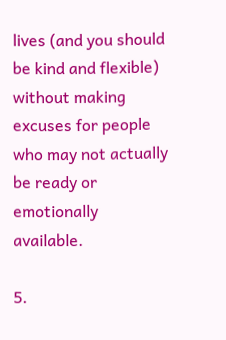lives (and you should be kind and flexible) without making excuses for people who may not actually be ready or emotionally available.

5.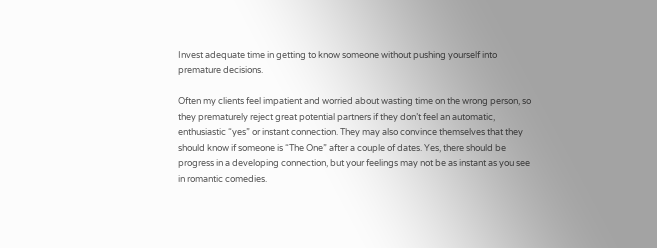Invest adequate time in getting to know someone without pushing yourself into premature decisions.

Often my clients feel impatient and worried about wasting time on the wrong person, so they prematurely reject great potential partners if they don’t feel an automatic, enthusiastic “yes” or instant connection. They may also convince themselves that they should know if someone is “The One” after a couple of dates. Yes, there should be progress in a developing connection, but your feelings may not be as instant as you see in romantic comedies.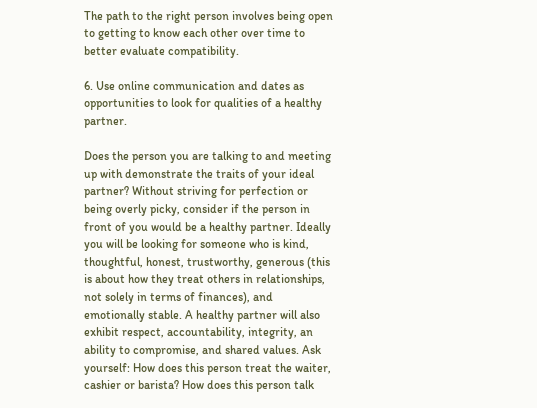The path to the right person involves being open to getting to know each other over time to better evaluate compatibility.

6. Use online communication and dates as opportunities to look for qualities of a healthy partner.

Does the person you are talking to and meeting up with demonstrate the traits of your ideal partner? Without striving for perfection or being overly picky, consider if the person in front of you would be a healthy partner. Ideally you will be looking for someone who is kind, thoughtful, honest, trustworthy, generous (this is about how they treat others in relationships, not solely in terms of finances), and emotionally stable. A healthy partner will also exhibit respect, accountability, integrity, an ability to compromise, and shared values. Ask yourself: How does this person treat the waiter, cashier or barista? How does this person talk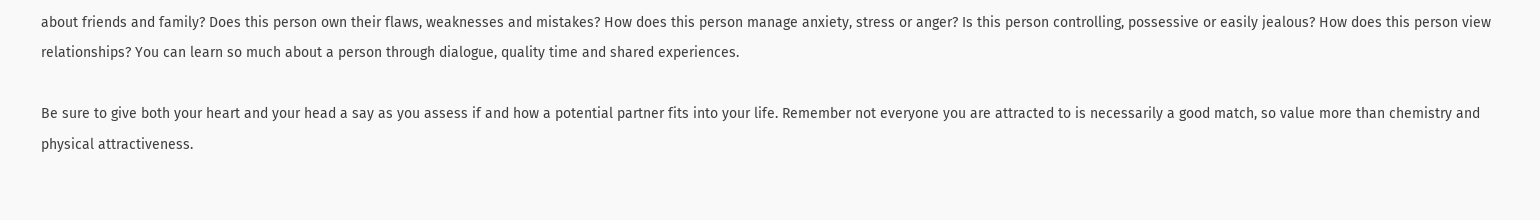about friends and family? Does this person own their flaws, weaknesses and mistakes? How does this person manage anxiety, stress or anger? Is this person controlling, possessive or easily jealous? How does this person view relationships? You can learn so much about a person through dialogue, quality time and shared experiences.

Be sure to give both your heart and your head a say as you assess if and how a potential partner fits into your life. Remember not everyone you are attracted to is necessarily a good match, so value more than chemistry and physical attractiveness.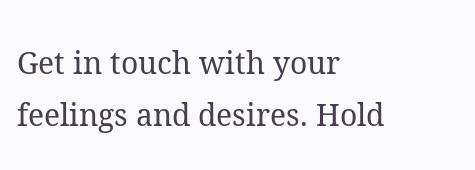Get in touch with your feelings and desires. Hold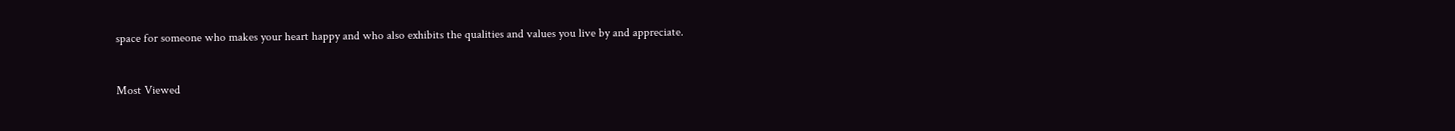space for someone who makes your heart happy and who also exhibits the qualities and values you live by and appreciate.


Most Viewed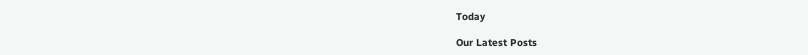Today

Our Latest Posts